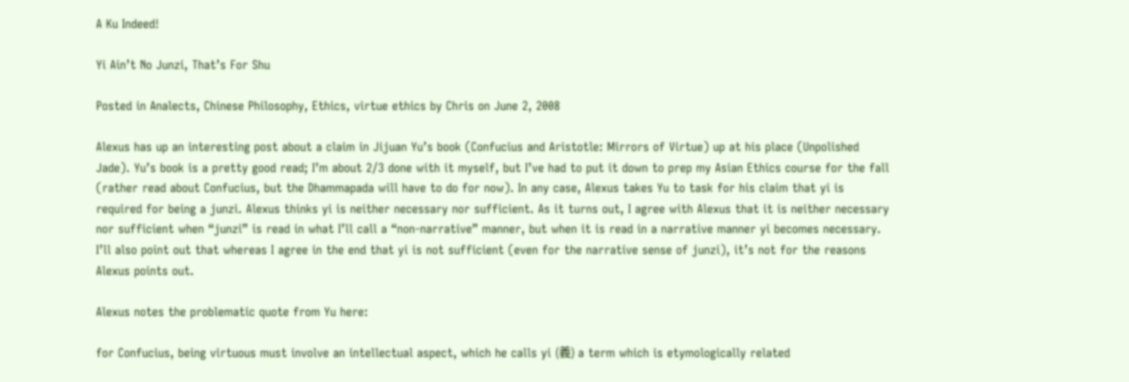A Ku Indeed!

Yi Ain’t No Junzi, That’s For Shu

Posted in Analects, Chinese Philosophy, Ethics, virtue ethics by Chris on June 2, 2008

Alexus has up an interesting post about a claim in Jijuan Yu’s book (Confucius and Aristotle: Mirrors of Virtue) up at his place (Unpolished Jade). Yu’s book is a pretty good read; I’m about 2/3 done with it myself, but I’ve had to put it down to prep my Asian Ethics course for the fall (rather read about Confucius, but the Dhammapada will have to do for now). In any case, Alexus takes Yu to task for his claim that yi is required for being a junzi. Alexus thinks yi is neither necessary nor sufficient. As it turns out, I agree with Alexus that it is neither necessary nor sufficient when “junzi” is read in what I’ll call a “non-narrative” manner, but when it is read in a narrative manner yi becomes necessary. I’ll also point out that whereas I agree in the end that yi is not sufficient (even for the narrative sense of junzi), it’s not for the reasons Alexus points out.

Alexus notes the problematic quote from Yu here:

for Confucius, being virtuous must involve an intellectual aspect, which he calls yi (義) a term which is etymologically related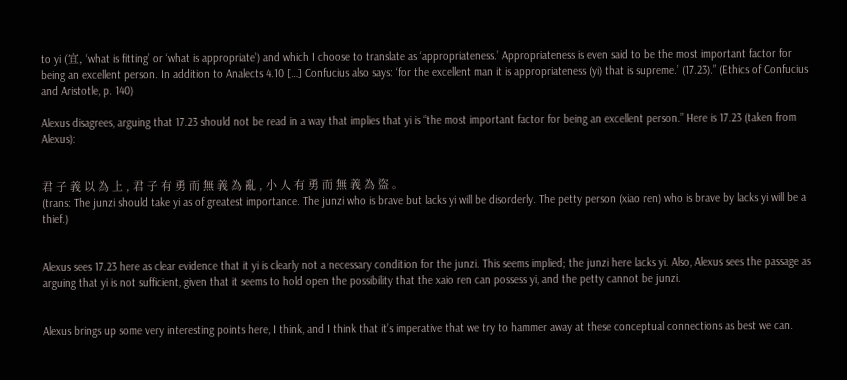to yi (宜, ‘what is fitting’ or ‘what is appropriate’) and which I choose to translate as ‘appropriateness.’ Appropriateness is even said to be the most important factor for being an excellent person. In addition to Analects 4.10 […] Confucius also says: ‘for the excellent man it is appropriateness (yi) that is supreme.’ (17.23).” (Ethics of Confucius and Aristotle, p. 140)

Alexus disagrees, arguing that 17.23 should not be read in a way that implies that yi is “the most important factor for being an excellent person.” Here is 17.23 (taken from Alexus):


君 子 義 以 為 上 , 君 子 有 勇 而 無 義 為 亂 , 小 人 有 勇 而 無 義 為 盜 。
(trans: The junzi should take yi as of greatest importance. The junzi who is brave but lacks yi will be disorderly. The petty person (xiao ren) who is brave by lacks yi will be a thief.)


Alexus sees 17.23 here as clear evidence that it yi is clearly not a necessary condition for the junzi. This seems implied; the junzi here lacks yi. Also, Alexus sees the passage as arguing that yi is not sufficient, given that it seems to hold open the possibility that the xaio ren can possess yi, and the petty cannot be junzi.


Alexus brings up some very interesting points here, I think, and I think that it’s imperative that we try to hammer away at these conceptual connections as best we can.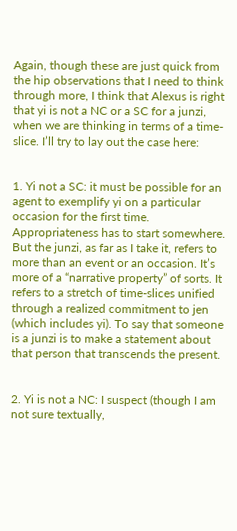Again, though these are just quick from the hip observations that I need to think through more, I think that Alexus is right that yi is not a NC or a SC for a junzi, when we are thinking in terms of a time-slice. I’ll try to lay out the case here:


1. Yi not a SC: it must be possible for an agent to exemplify yi on a particular occasion for the first time. Appropriateness has to start somewhere. But the junzi, as far as I take it, refers to more than an event or an occasion. It’s more of a “narrative property” of sorts. It refers to a stretch of time-slices unified through a realized commitment to jen (which includes yi). To say that someone is a junzi is to make a statement about that person that transcends the present.


2. Yi is not a NC: I suspect (though I am not sure textually,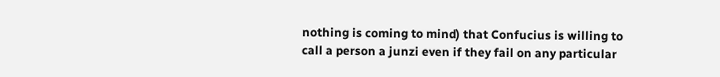nothing is coming to mind) that Confucius is willing to call a person a junzi even if they fail on any particular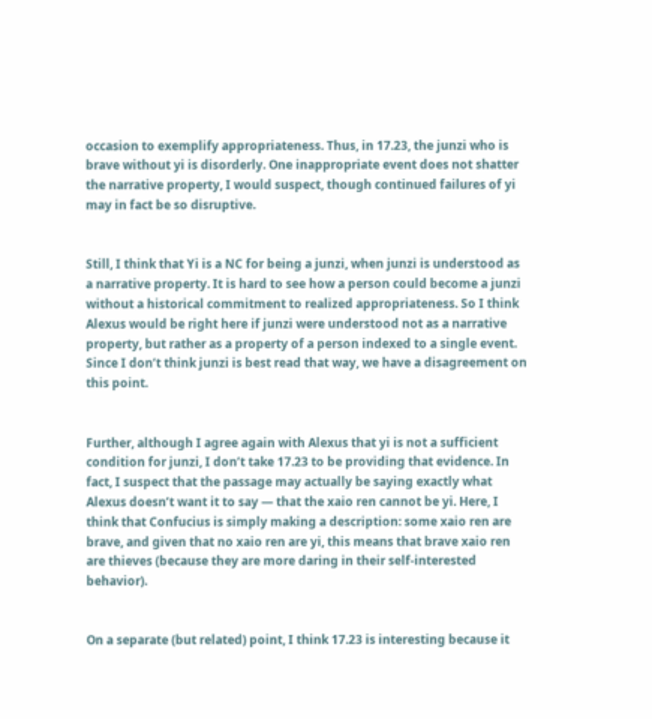occasion to exemplify appropriateness. Thus, in 17.23, the junzi who is brave without yi is disorderly. One inappropriate event does not shatter the narrative property, I would suspect, though continued failures of yi may in fact be so disruptive.


Still, I think that Yi is a NC for being a junzi, when junzi is understood as a narrative property. It is hard to see how a person could become a junzi without a historical commitment to realized appropriateness. So I think Alexus would be right here if junzi were understood not as a narrative property, but rather as a property of a person indexed to a single event. Since I don’t think junzi is best read that way, we have a disagreement on this point.


Further, although I agree again with Alexus that yi is not a sufficient condition for junzi, I don’t take 17.23 to be providing that evidence. In fact, I suspect that the passage may actually be saying exactly what Alexus doesn’t want it to say — that the xaio ren cannot be yi. Here, I think that Confucius is simply making a description: some xaio ren are brave, and given that no xaio ren are yi, this means that brave xaio ren are thieves (because they are more daring in their self-interested behavior).


On a separate (but related) point, I think 17.23 is interesting because it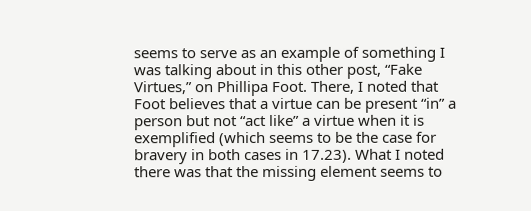seems to serve as an example of something I was talking about in this other post, “Fake Virtues,” on Phillipa Foot. There, I noted that Foot believes that a virtue can be present “in” a person but not “act like” a virtue when it is exemplified (which seems to be the case for bravery in both cases in 17.23). What I noted there was that the missing element seems to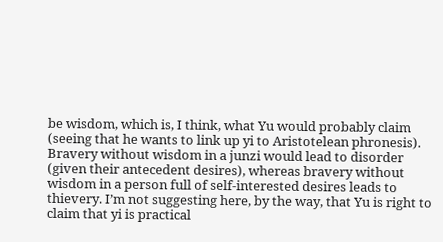be wisdom, which is, I think, what Yu would probably claim (seeing that he wants to link up yi to Aristotelean phronesis). Bravery without wisdom in a junzi would lead to disorder (given their antecedent desires), whereas bravery without wisdom in a person full of self-interested desires leads to thievery. I’m not suggesting here, by the way, that Yu is right to claim that yi is practical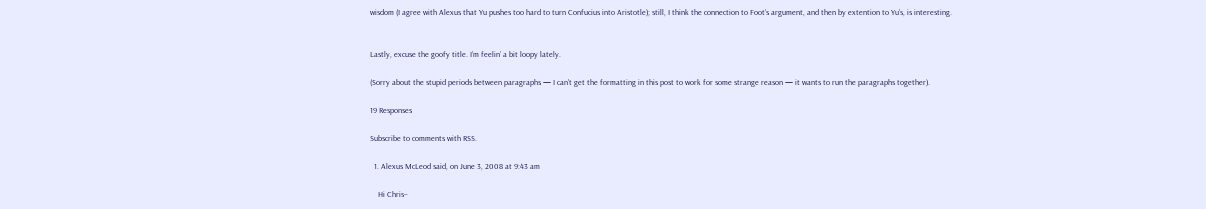wisdom (I agree with Alexus that Yu pushes too hard to turn Confucius into Aristotle); still, I think the connection to Foot’s argument, and then by extention to Yu’s, is interesting.


Lastly, excuse the goofy title. I’m feelin’ a bit loopy lately.

(Sorry about the stupid periods between paragraphs — I can’t get the formatting in this post to work for some strange reason — it wants to run the paragraphs together).

19 Responses

Subscribe to comments with RSS.

  1. Alexus McLeod said, on June 3, 2008 at 9:43 am

    Hi Chris–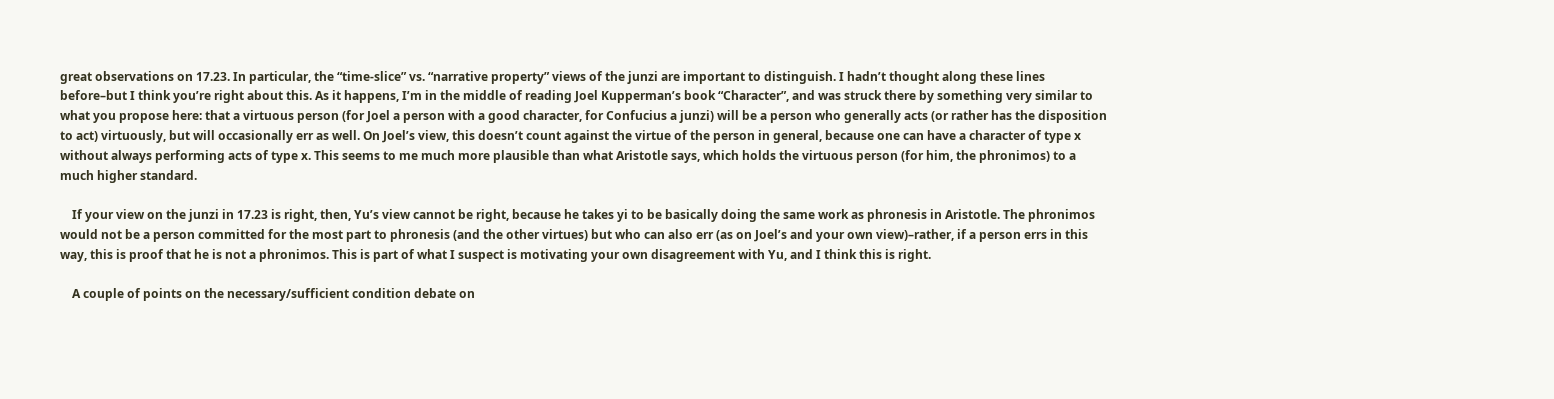great observations on 17.23. In particular, the “time-slice” vs. “narrative property” views of the junzi are important to distinguish. I hadn’t thought along these lines before–but I think you’re right about this. As it happens, I’m in the middle of reading Joel Kupperman’s book “Character”, and was struck there by something very similar to what you propose here: that a virtuous person (for Joel a person with a good character, for Confucius a junzi) will be a person who generally acts (or rather has the disposition to act) virtuously, but will occasionally err as well. On Joel’s view, this doesn’t count against the virtue of the person in general, because one can have a character of type x without always performing acts of type x. This seems to me much more plausible than what Aristotle says, which holds the virtuous person (for him, the phronimos) to a much higher standard.

    If your view on the junzi in 17.23 is right, then, Yu’s view cannot be right, because he takes yi to be basically doing the same work as phronesis in Aristotle. The phronimos would not be a person committed for the most part to phronesis (and the other virtues) but who can also err (as on Joel’s and your own view)–rather, if a person errs in this way, this is proof that he is not a phronimos. This is part of what I suspect is motivating your own disagreement with Yu, and I think this is right.

    A couple of points on the necessary/sufficient condition debate on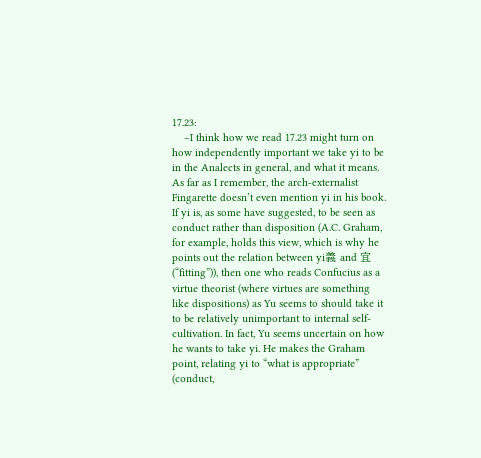17.23:
    –I think how we read 17.23 might turn on how independently important we take yi to be in the Analects in general, and what it means. As far as I remember, the arch-externalist Fingarette doesn’t even mention yi in his book. If yi is, as some have suggested, to be seen as conduct rather than disposition (A.C. Graham, for example, holds this view, which is why he points out the relation between yi義 and 宜 (“fitting”)), then one who reads Confucius as a virtue theorist (where virtues are something like dispositions) as Yu seems to should take it to be relatively unimportant to internal self-cultivation. In fact, Yu seems uncertain on how he wants to take yi. He makes the Graham point, relating yi to “what is appropriate” (conduct,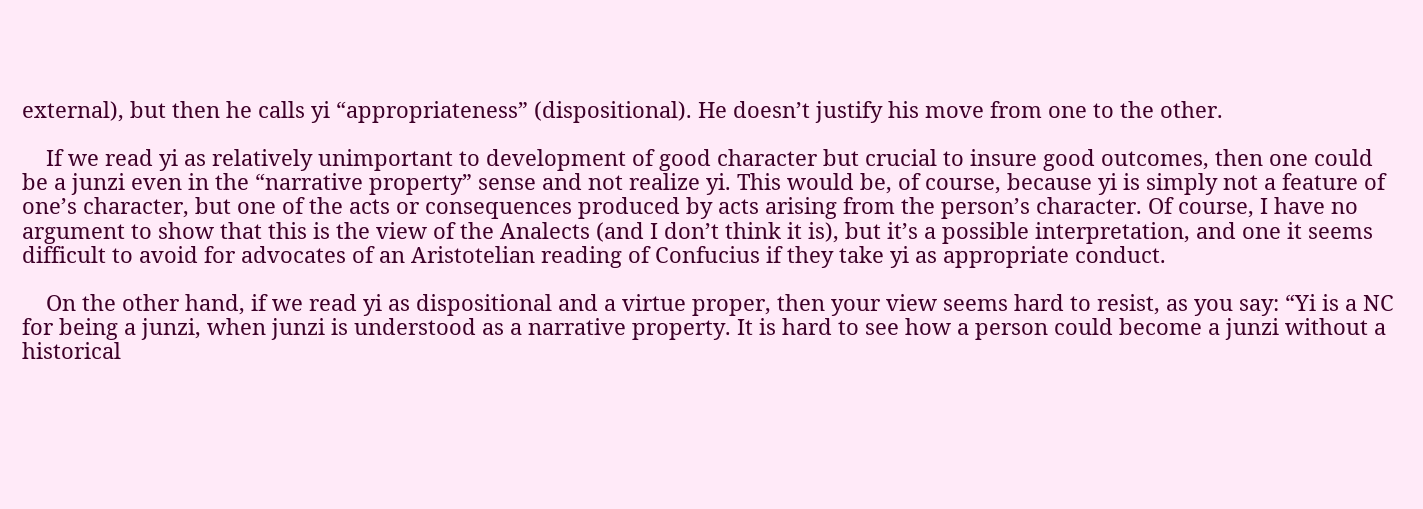external), but then he calls yi “appropriateness” (dispositional). He doesn’t justify his move from one to the other.

    If we read yi as relatively unimportant to development of good character but crucial to insure good outcomes, then one could be a junzi even in the “narrative property” sense and not realize yi. This would be, of course, because yi is simply not a feature of one’s character, but one of the acts or consequences produced by acts arising from the person’s character. Of course, I have no argument to show that this is the view of the Analects (and I don’t think it is), but it’s a possible interpretation, and one it seems difficult to avoid for advocates of an Aristotelian reading of Confucius if they take yi as appropriate conduct.

    On the other hand, if we read yi as dispositional and a virtue proper, then your view seems hard to resist, as you say: “Yi is a NC for being a junzi, when junzi is understood as a narrative property. It is hard to see how a person could become a junzi without a historical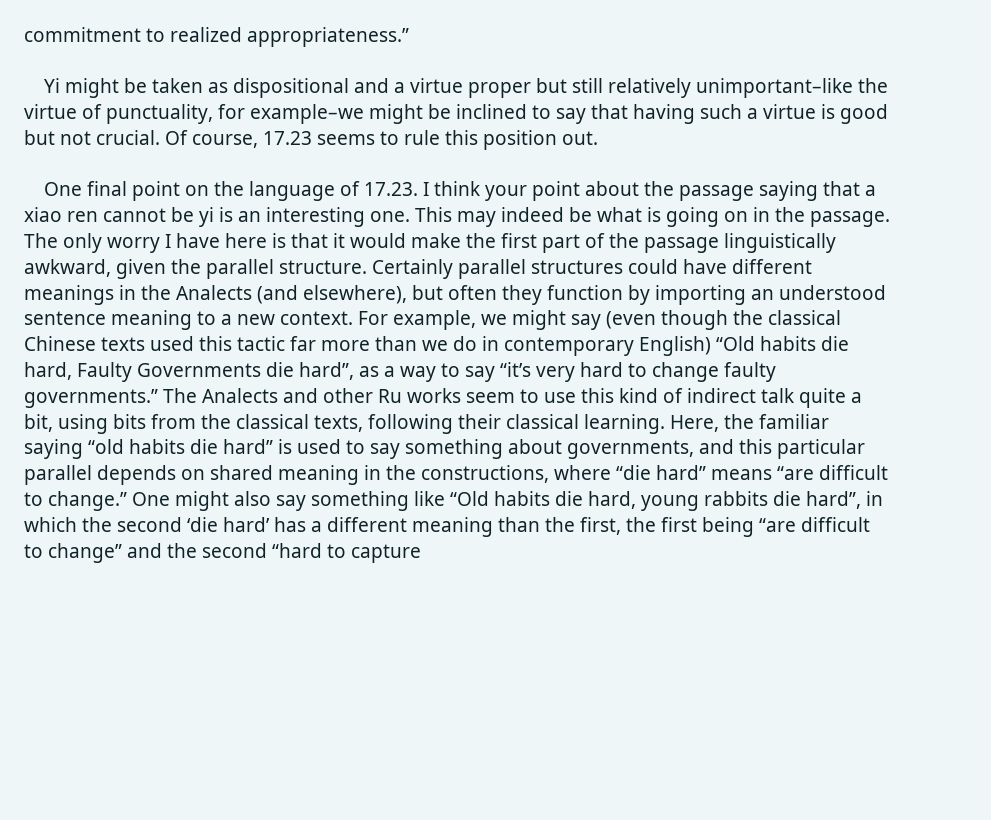commitment to realized appropriateness.”

    Yi might be taken as dispositional and a virtue proper but still relatively unimportant–like the virtue of punctuality, for example–we might be inclined to say that having such a virtue is good but not crucial. Of course, 17.23 seems to rule this position out.

    One final point on the language of 17.23. I think your point about the passage saying that a xiao ren cannot be yi is an interesting one. This may indeed be what is going on in the passage. The only worry I have here is that it would make the first part of the passage linguistically awkward, given the parallel structure. Certainly parallel structures could have different meanings in the Analects (and elsewhere), but often they function by importing an understood sentence meaning to a new context. For example, we might say (even though the classical Chinese texts used this tactic far more than we do in contemporary English) “Old habits die hard, Faulty Governments die hard”, as a way to say “it’s very hard to change faulty governments.” The Analects and other Ru works seem to use this kind of indirect talk quite a bit, using bits from the classical texts, following their classical learning. Here, the familiar saying “old habits die hard” is used to say something about governments, and this particular parallel depends on shared meaning in the constructions, where “die hard” means “are difficult to change.” One might also say something like “Old habits die hard, young rabbits die hard”, in which the second ‘die hard’ has a different meaning than the first, the first being “are difficult to change” and the second “hard to capture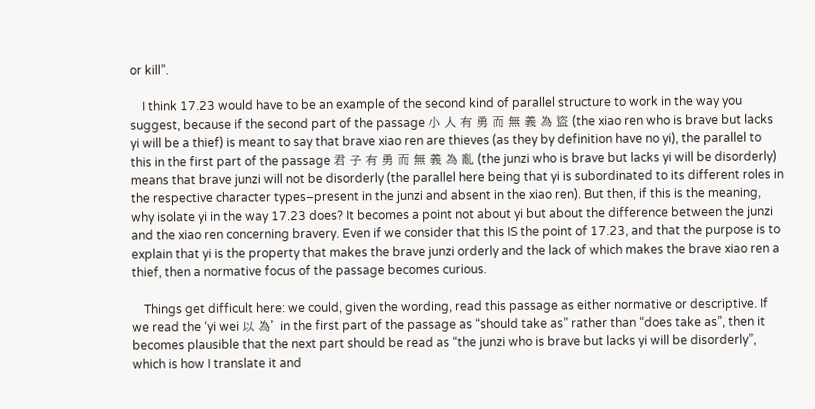or kill”.

    I think 17.23 would have to be an example of the second kind of parallel structure to work in the way you suggest, because if the second part of the passage 小 人 有 勇 而 無 義 為 盜 (the xiao ren who is brave but lacks yi will be a thief) is meant to say that brave xiao ren are thieves (as they by definition have no yi), the parallel to this in the first part of the passage 君 子 有 勇 而 無 義 為 亂 (the junzi who is brave but lacks yi will be disorderly) means that brave junzi will not be disorderly (the parallel here being that yi is subordinated to its different roles in the respective character types–present in the junzi and absent in the xiao ren). But then, if this is the meaning, why isolate yi in the way 17.23 does? It becomes a point not about yi but about the difference between the junzi and the xiao ren concerning bravery. Even if we consider that this IS the point of 17.23, and that the purpose is to explain that yi is the property that makes the brave junzi orderly and the lack of which makes the brave xiao ren a thief, then a normative focus of the passage becomes curious.

    Things get difficult here: we could, given the wording, read this passage as either normative or descriptive. If we read the ‘yi wei 以 為’ in the first part of the passage as “should take as” rather than “does take as”, then it becomes plausible that the next part should be read as “the junzi who is brave but lacks yi will be disorderly”, which is how I translate it and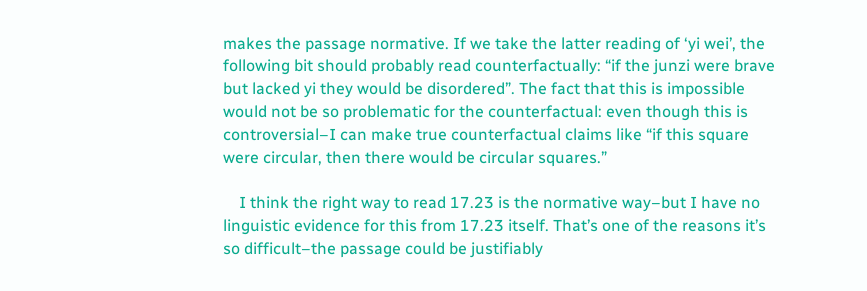makes the passage normative. If we take the latter reading of ‘yi wei’, the following bit should probably read counterfactually: “if the junzi were brave but lacked yi they would be disordered”. The fact that this is impossible would not be so problematic for the counterfactual: even though this is controversial–I can make true counterfactual claims like “if this square were circular, then there would be circular squares.”

    I think the right way to read 17.23 is the normative way–but I have no linguistic evidence for this from 17.23 itself. That’s one of the reasons it’s so difficult–the passage could be justifiably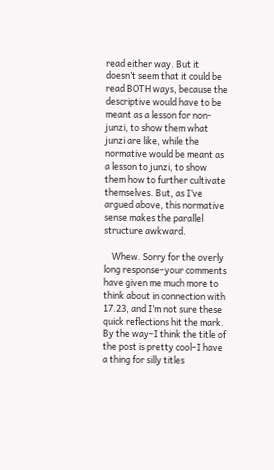read either way. But it doesn’t seem that it could be read BOTH ways, because the descriptive would have to be meant as a lesson for non-junzi, to show them what junzi are like, while the normative would be meant as a lesson to junzi, to show them how to further cultivate themselves. But, as I’ve argued above, this normative sense makes the parallel structure awkward.

    Whew. Sorry for the overly long response–your comments have given me much more to think about in connection with 17.23, and I’m not sure these quick reflections hit the mark. By the way–I think the title of the post is pretty cool–I have a thing for silly titles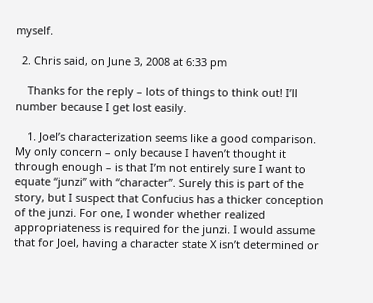myself.

  2. Chris said, on June 3, 2008 at 6:33 pm

    Thanks for the reply – lots of things to think out! I’ll number because I get lost easily.

    1. Joel’s characterization seems like a good comparison. My only concern – only because I haven’t thought it through enough – is that I’m not entirely sure I want to equate “junzi” with “character”. Surely this is part of the story, but I suspect that Confucius has a thicker conception of the junzi. For one, I wonder whether realized appropriateness is required for the junzi. I would assume that for Joel, having a character state X isn’t determined or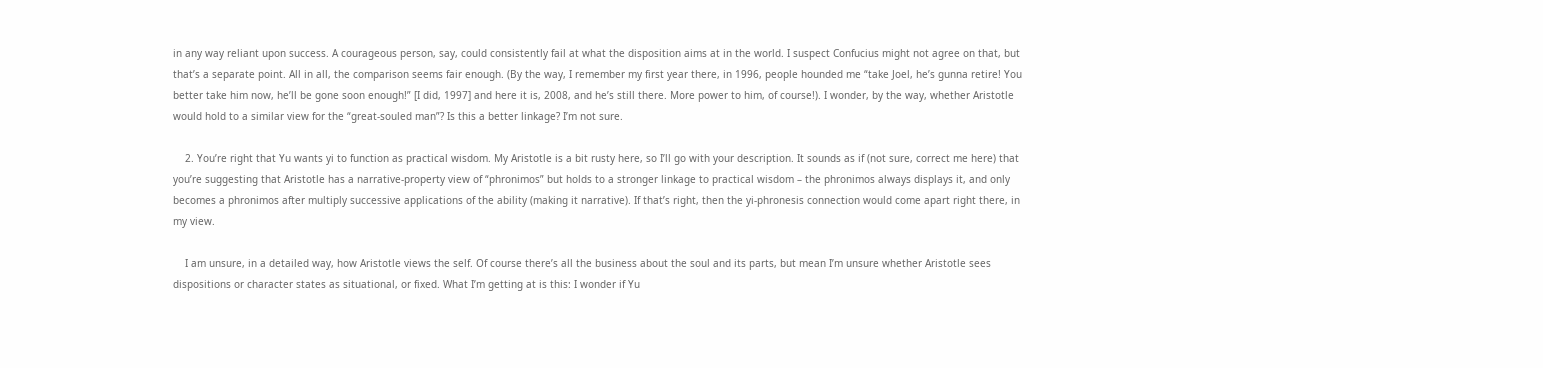in any way reliant upon success. A courageous person, say, could consistently fail at what the disposition aims at in the world. I suspect Confucius might not agree on that, but that’s a separate point. All in all, the comparison seems fair enough. (By the way, I remember my first year there, in 1996, people hounded me “take Joel, he’s gunna retire! You better take him now, he’ll be gone soon enough!” [I did, 1997] and here it is, 2008, and he’s still there. More power to him, of course!). I wonder, by the way, whether Aristotle would hold to a similar view for the “great-souled man”? Is this a better linkage? I’m not sure.

    2. You’re right that Yu wants yi to function as practical wisdom. My Aristotle is a bit rusty here, so I’ll go with your description. It sounds as if (not sure, correct me here) that you’re suggesting that Aristotle has a narrative-property view of “phronimos” but holds to a stronger linkage to practical wisdom – the phronimos always displays it, and only becomes a phronimos after multiply successive applications of the ability (making it narrative). If that’s right, then the yi-phronesis connection would come apart right there, in my view.

    I am unsure, in a detailed way, how Aristotle views the self. Of course there’s all the business about the soul and its parts, but mean I’m unsure whether Aristotle sees dispositions or character states as situational, or fixed. What I’m getting at is this: I wonder if Yu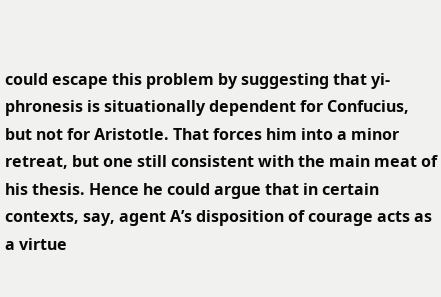could escape this problem by suggesting that yi-phronesis is situationally dependent for Confucius, but not for Aristotle. That forces him into a minor retreat, but one still consistent with the main meat of his thesis. Hence he could argue that in certain contexts, say, agent A’s disposition of courage acts as a virtue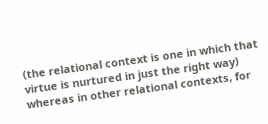(the relational context is one in which that virtue is nurtured in just the right way) whereas in other relational contexts, for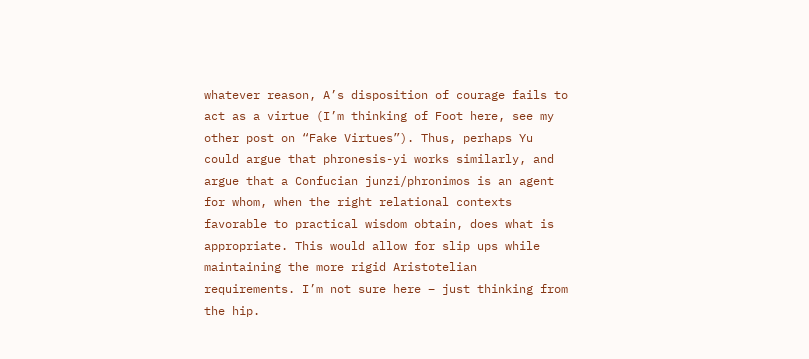whatever reason, A’s disposition of courage fails to act as a virtue (I’m thinking of Foot here, see my other post on “Fake Virtues”). Thus, perhaps Yu could argue that phronesis-yi works similarly, and argue that a Confucian junzi/phronimos is an agent for whom, when the right relational contexts favorable to practical wisdom obtain, does what is appropriate. This would allow for slip ups while maintaining the more rigid Aristotelian requirements. I’m not sure here – just thinking from the hip.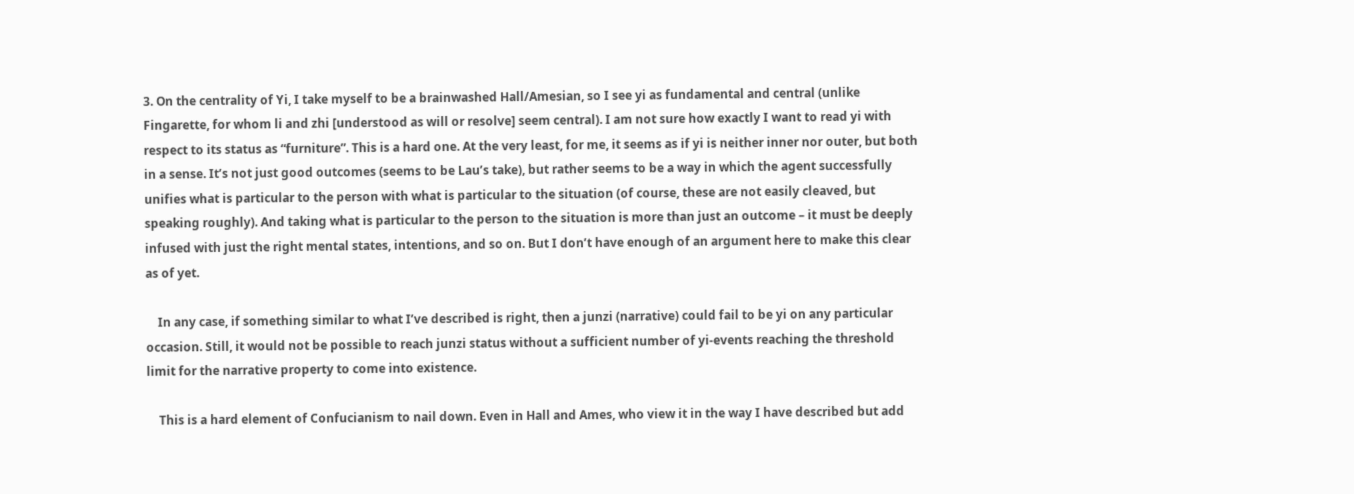3. On the centrality of Yi, I take myself to be a brainwashed Hall/Amesian, so I see yi as fundamental and central (unlike Fingarette, for whom li and zhi [understood as will or resolve] seem central). I am not sure how exactly I want to read yi with respect to its status as “furniture”. This is a hard one. At the very least, for me, it seems as if yi is neither inner nor outer, but both in a sense. It’s not just good outcomes (seems to be Lau’s take), but rather seems to be a way in which the agent successfully unifies what is particular to the person with what is particular to the situation (of course, these are not easily cleaved, but speaking roughly). And taking what is particular to the person to the situation is more than just an outcome – it must be deeply infused with just the right mental states, intentions, and so on. But I don’t have enough of an argument here to make this clear as of yet.

    In any case, if something similar to what I’ve described is right, then a junzi (narrative) could fail to be yi on any particular occasion. Still, it would not be possible to reach junzi status without a sufficient number of yi-events reaching the threshold limit for the narrative property to come into existence.

    This is a hard element of Confucianism to nail down. Even in Hall and Ames, who view it in the way I have described but add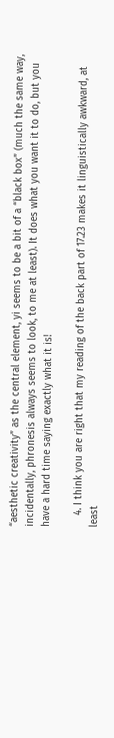“aesthetic creativity” as the central element, yi seems to be a bit of a “black box” (much the same way, incidentally, phronesis always seems to look, to me at least). It does what you want it to do, but you have a hard time saying exactly what it is!

    4. I think you are right that my reading of the back part of 17.23 makes it linguistically awkward, at least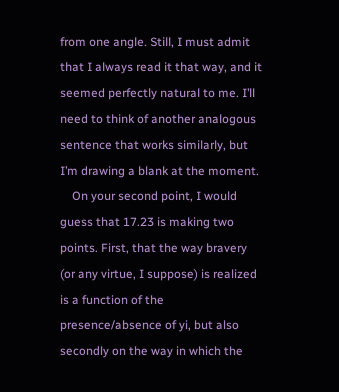from one angle. Still, I must admit that I always read it that way, and it seemed perfectly natural to me. I’ll need to think of another analogous sentence that works similarly, but I’m drawing a blank at the moment.
    On your second point, I would guess that 17.23 is making two points. First, that the way bravery (or any virtue, I suppose) is realized is a function of the presence/absence of yi, but also secondly on the way in which the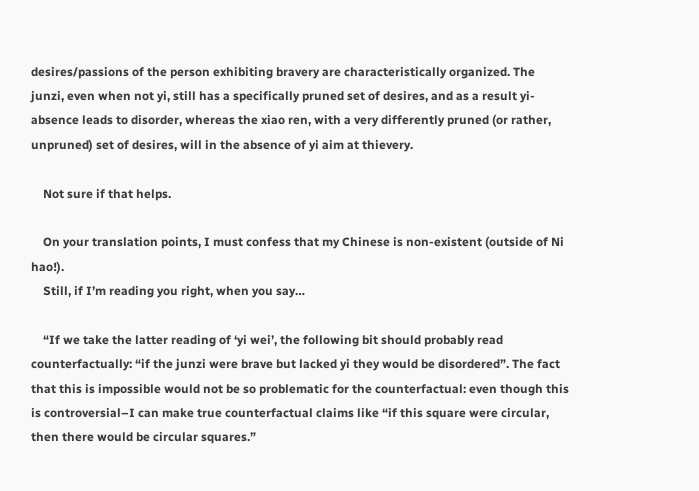desires/passions of the person exhibiting bravery are characteristically organized. The junzi, even when not yi, still has a specifically pruned set of desires, and as a result yi-absence leads to disorder, whereas the xiao ren, with a very differently pruned (or rather, unpruned) set of desires, will in the absence of yi aim at thievery.

    Not sure if that helps.

    On your translation points, I must confess that my Chinese is non-existent (outside of Ni hao!).
    Still, if I’m reading you right, when you say…

    “If we take the latter reading of ‘yi wei’, the following bit should probably read counterfactually: “if the junzi were brave but lacked yi they would be disordered”. The fact that this is impossible would not be so problematic for the counterfactual: even though this is controversial–I can make true counterfactual claims like “if this square were circular, then there would be circular squares.”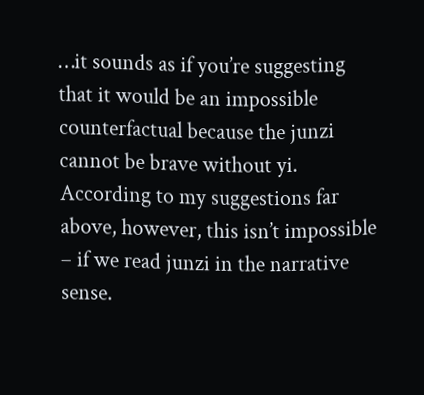…it sounds as if you’re suggesting that it would be an impossible counterfactual because the junzi cannot be brave without yi. According to my suggestions far above, however, this isn’t impossible – if we read junzi in the narrative sense.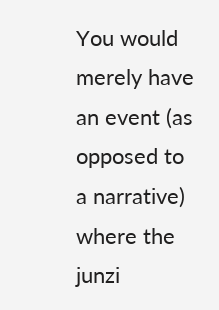You would merely have an event (as opposed to a narrative) where the junzi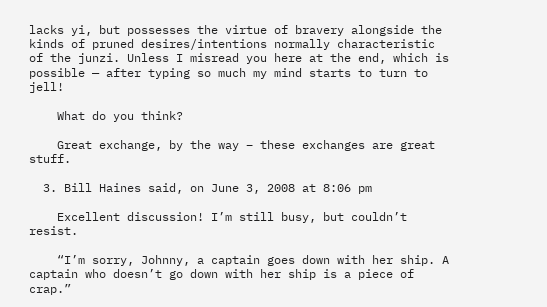lacks yi, but possesses the virtue of bravery alongside the kinds of pruned desires/intentions normally characteristic of the junzi. Unless I misread you here at the end, which is possible — after typing so much my mind starts to turn to jell!

    What do you think?

    Great exchange, by the way – these exchanges are great stuff.

  3. Bill Haines said, on June 3, 2008 at 8:06 pm

    Excellent discussion! I’m still busy, but couldn’t resist.

    “I’m sorry, Johnny, a captain goes down with her ship. A captain who doesn’t go down with her ship is a piece of crap.”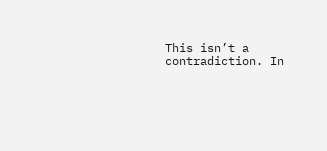This isn’t a contradiction. In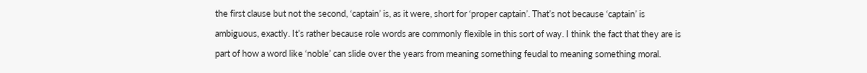the first clause but not the second, ‘captain’ is, as it were, short for ‘proper captain’. That’s not because ‘captain’ is ambiguous, exactly. It’s rather because role words are commonly flexible in this sort of way. I think the fact that they are is part of how a word like ‘noble’ can slide over the years from meaning something feudal to meaning something moral.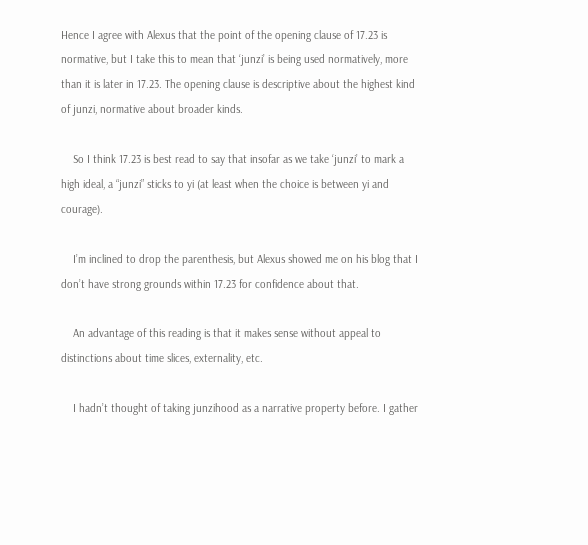Hence I agree with Alexus that the point of the opening clause of 17.23 is normative, but I take this to mean that ‘junzi’ is being used normatively, more than it is later in 17.23. The opening clause is descriptive about the highest kind of junzi, normative about broader kinds.

    So I think 17.23 is best read to say that insofar as we take ‘junzi’ to mark a high ideal, a “junzi” sticks to yi (at least when the choice is between yi and courage).

    I’m inclined to drop the parenthesis, but Alexus showed me on his blog that I don’t have strong grounds within 17.23 for confidence about that.

    An advantage of this reading is that it makes sense without appeal to distinctions about time slices, externality, etc.

    I hadn’t thought of taking junzihood as a narrative property before. I gather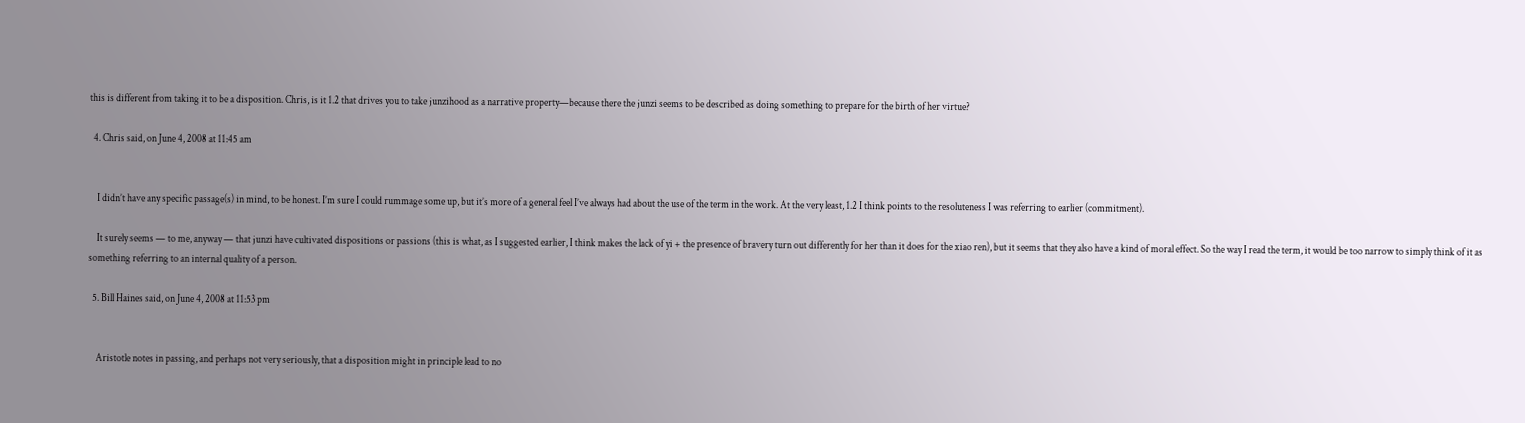this is different from taking it to be a disposition. Chris, is it 1.2 that drives you to take junzihood as a narrative property—because there the junzi seems to be described as doing something to prepare for the birth of her virtue?

  4. Chris said, on June 4, 2008 at 11:45 am


    I didn’t have any specific passage(s) in mind, to be honest. I’m sure I could rummage some up, but it’s more of a general feel I’ve always had about the use of the term in the work. At the very least, 1.2 I think points to the resoluteness I was referring to earlier (commitment).

    It surely seems — to me, anyway — that junzi have cultivated dispositions or passions (this is what, as I suggested earlier, I think makes the lack of yi + the presence of bravery turn out differently for her than it does for the xiao ren), but it seems that they also have a kind of moral effect. So the way I read the term, it would be too narrow to simply think of it as something referring to an internal quality of a person.

  5. Bill Haines said, on June 4, 2008 at 11:53 pm


    Aristotle notes in passing, and perhaps not very seriously, that a disposition might in principle lead to no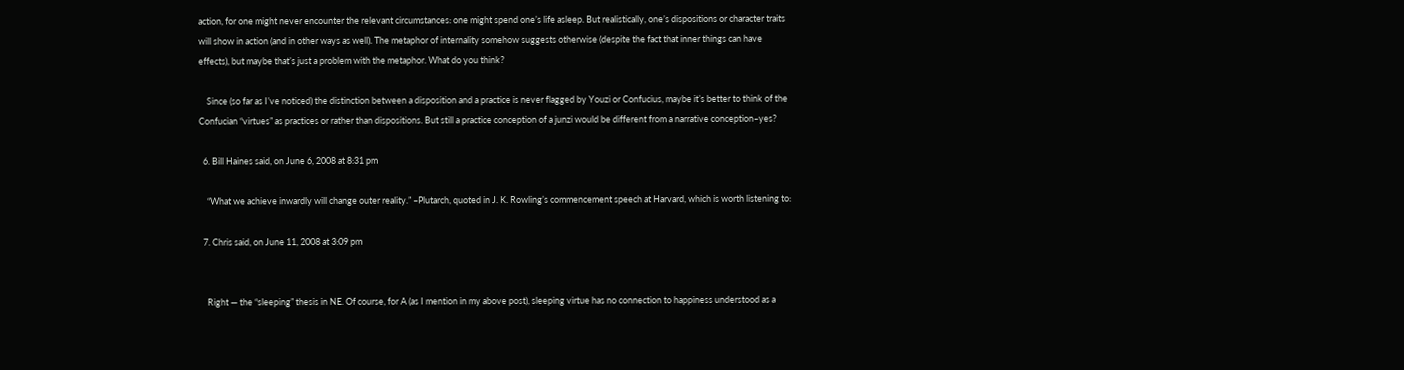action, for one might never encounter the relevant circumstances: one might spend one’s life asleep. But realistically, one’s dispositions or character traits will show in action (and in other ways as well). The metaphor of internality somehow suggests otherwise (despite the fact that inner things can have effects), but maybe that’s just a problem with the metaphor. What do you think?

    Since (so far as I’ve noticed) the distinction between a disposition and a practice is never flagged by Youzi or Confucius, maybe it’s better to think of the Confucian “virtues” as practices or rather than dispositions. But still a practice conception of a junzi would be different from a narrative conception–yes?

  6. Bill Haines said, on June 6, 2008 at 8:31 pm

    “What we achieve inwardly will change outer reality.” –Plutarch, quoted in J. K. Rowling’s commencement speech at Harvard, which is worth listening to:

  7. Chris said, on June 11, 2008 at 3:09 pm


    Right — the “sleeping” thesis in NE. Of course, for A (as I mention in my above post), sleeping virtue has no connection to happiness understood as a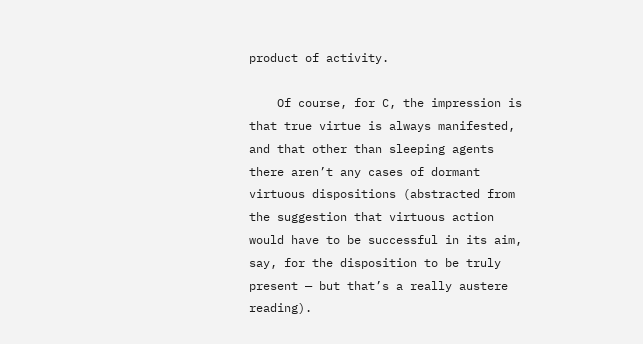product of activity.

    Of course, for C, the impression is that true virtue is always manifested, and that other than sleeping agents there aren’t any cases of dormant virtuous dispositions (abstracted from the suggestion that virtuous action would have to be successful in its aim, say, for the disposition to be truly present — but that’s a really austere reading).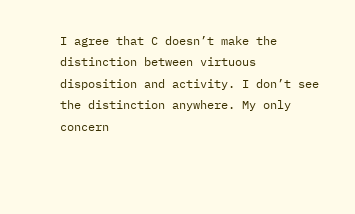I agree that C doesn’t make the distinction between virtuous disposition and activity. I don’t see the distinction anywhere. My only concern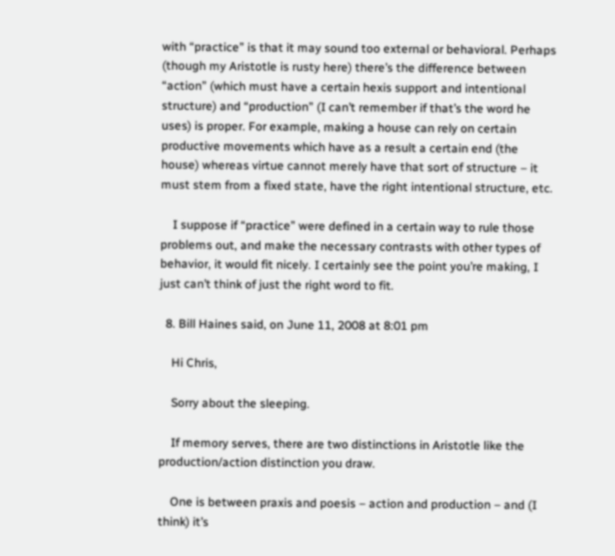with “practice” is that it may sound too external or behavioral. Perhaps (though my Aristotle is rusty here) there’s the difference between “action” (which must have a certain hexis support and intentional structure) and “production” (I can’t remember if that’s the word he uses) is proper. For example, making a house can rely on certain productive movements which have as a result a certain end (the house) whereas virtue cannot merely have that sort of structure – it must stem from a fixed state, have the right intentional structure, etc.

    I suppose if “practice” were defined in a certain way to rule those problems out, and make the necessary contrasts with other types of behavior, it would fit nicely. I certainly see the point you’re making, I just can’t think of just the right word to fit.

  8. Bill Haines said, on June 11, 2008 at 8:01 pm

    Hi Chris,

    Sorry about the sleeping.

    If memory serves, there are two distinctions in Aristotle like the production/action distinction you draw.

    One is between praxis and poesis – action and production – and (I think) it’s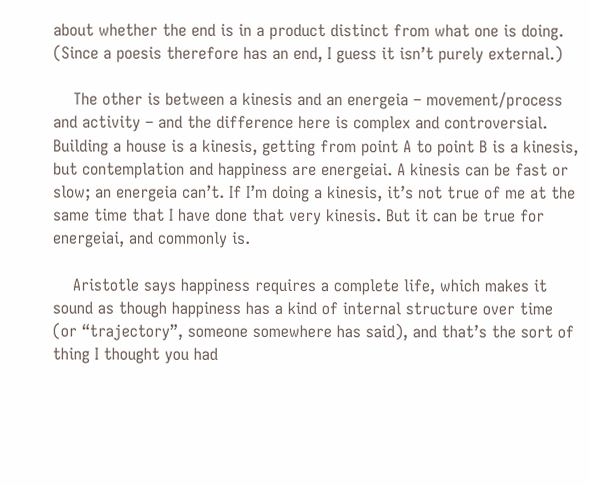about whether the end is in a product distinct from what one is doing. (Since a poesis therefore has an end, I guess it isn’t purely external.)

    The other is between a kinesis and an energeia – movement/process and activity – and the difference here is complex and controversial. Building a house is a kinesis, getting from point A to point B is a kinesis, but contemplation and happiness are energeiai. A kinesis can be fast or slow; an energeia can’t. If I’m doing a kinesis, it’s not true of me at the same time that I have done that very kinesis. But it can be true for energeiai, and commonly is.

    Aristotle says happiness requires a complete life, which makes it sound as though happiness has a kind of internal structure over time (or “trajectory”, someone somewhere has said), and that’s the sort of thing I thought you had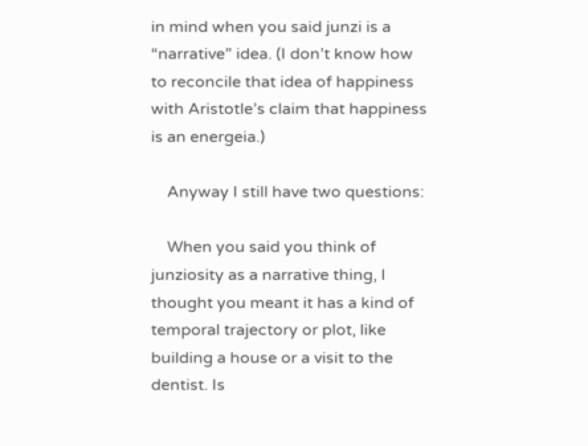in mind when you said junzi is a “narrative” idea. (I don’t know how to reconcile that idea of happiness with Aristotle’s claim that happiness is an energeia.)

    Anyway I still have two questions:

    When you said you think of junziosity as a narrative thing, I thought you meant it has a kind of temporal trajectory or plot, like building a house or a visit to the dentist. Is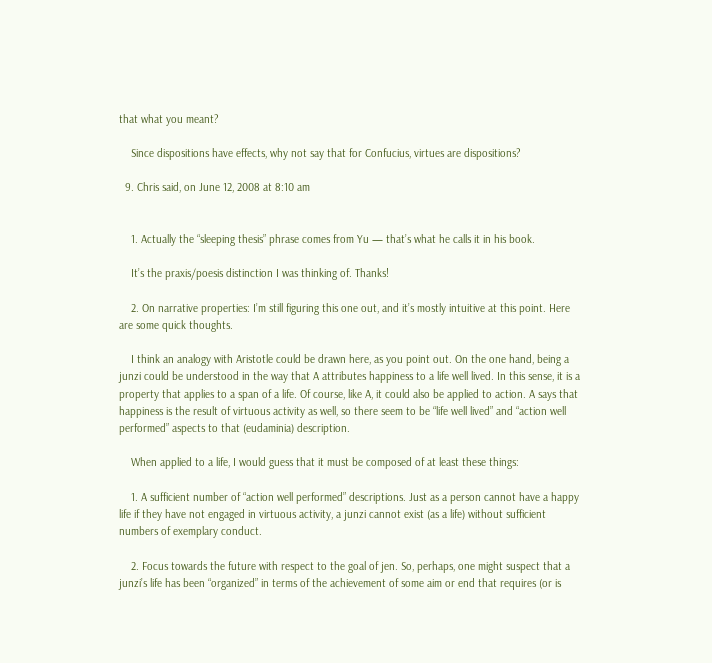that what you meant?

    Since dispositions have effects, why not say that for Confucius, virtues are dispositions?

  9. Chris said, on June 12, 2008 at 8:10 am


    1. Actually the “sleeping thesis” phrase comes from Yu — that’s what he calls it in his book.

    It’s the praxis/poesis distinction I was thinking of. Thanks!

    2. On narrative properties: I’m still figuring this one out, and it’s mostly intuitive at this point. Here are some quick thoughts.

    I think an analogy with Aristotle could be drawn here, as you point out. On the one hand, being a junzi could be understood in the way that A attributes happiness to a life well lived. In this sense, it is a property that applies to a span of a life. Of course, like A, it could also be applied to action. A says that happiness is the result of virtuous activity as well, so there seem to be “life well lived” and “action well performed” aspects to that (eudaminia) description.

    When applied to a life, I would guess that it must be composed of at least these things:

    1. A sufficient number of “action well performed” descriptions. Just as a person cannot have a happy life if they have not engaged in virtuous activity, a junzi cannot exist (as a life) without sufficient numbers of exemplary conduct.

    2. Focus towards the future with respect to the goal of jen. So, perhaps, one might suspect that a junzi’s life has been “organized” in terms of the achievement of some aim or end that requires (or is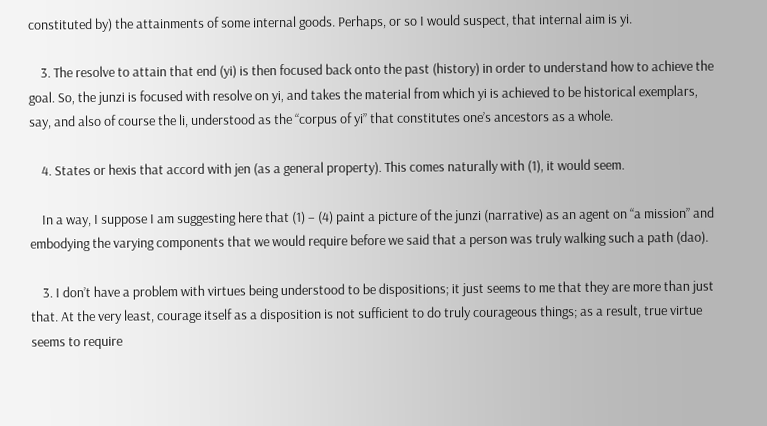constituted by) the attainments of some internal goods. Perhaps, or so I would suspect, that internal aim is yi.

    3. The resolve to attain that end (yi) is then focused back onto the past (history) in order to understand how to achieve the goal. So, the junzi is focused with resolve on yi, and takes the material from which yi is achieved to be historical exemplars, say, and also of course the li, understood as the “corpus of yi” that constitutes one’s ancestors as a whole.

    4. States or hexis that accord with jen (as a general property). This comes naturally with (1), it would seem.

    In a way, I suppose I am suggesting here that (1) – (4) paint a picture of the junzi (narrative) as an agent on “a mission” and embodying the varying components that we would require before we said that a person was truly walking such a path (dao).

    3. I don’t have a problem with virtues being understood to be dispositions; it just seems to me that they are more than just that. At the very least, courage itself as a disposition is not sufficient to do truly courageous things; as a result, true virtue seems to require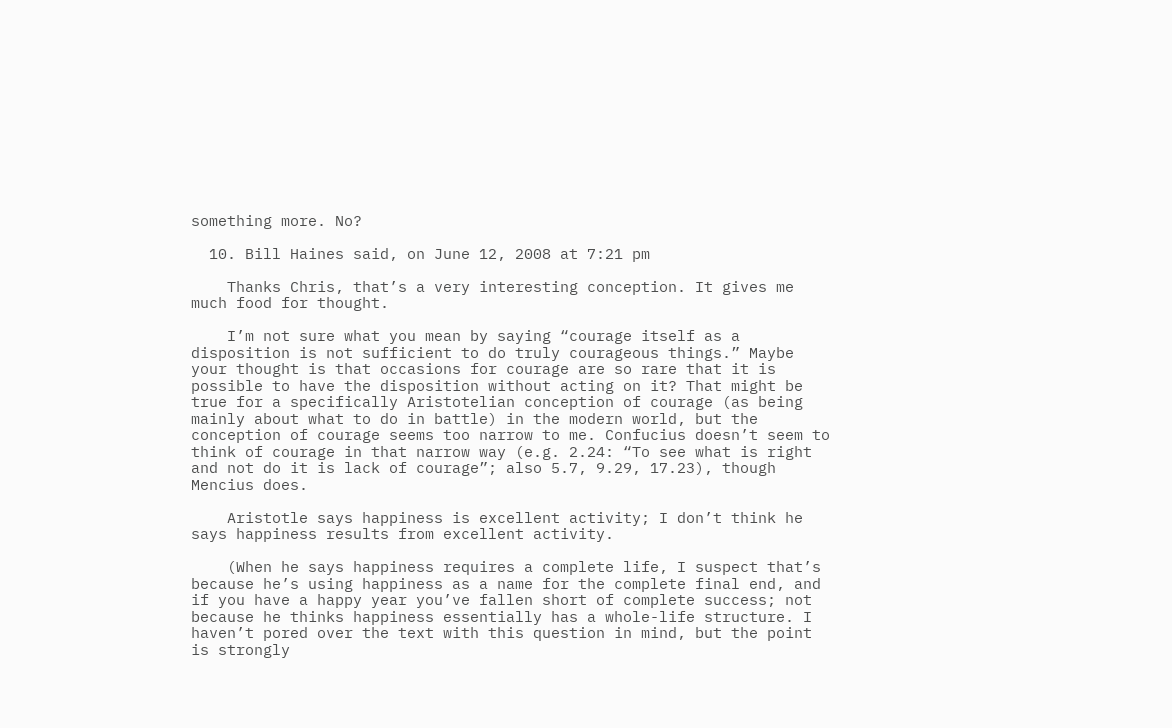something more. No?

  10. Bill Haines said, on June 12, 2008 at 7:21 pm

    Thanks Chris, that’s a very interesting conception. It gives me much food for thought.

    I’m not sure what you mean by saying “courage itself as a disposition is not sufficient to do truly courageous things.” Maybe your thought is that occasions for courage are so rare that it is possible to have the disposition without acting on it? That might be true for a specifically Aristotelian conception of courage (as being mainly about what to do in battle) in the modern world, but the conception of courage seems too narrow to me. Confucius doesn’t seem to think of courage in that narrow way (e.g. 2.24: “To see what is right and not do it is lack of courage”; also 5.7, 9.29, 17.23), though Mencius does.

    Aristotle says happiness is excellent activity; I don’t think he says happiness results from excellent activity.

    (When he says happiness requires a complete life, I suspect that’s because he’s using happiness as a name for the complete final end, and if you have a happy year you’ve fallen short of complete success; not because he thinks happiness essentially has a whole-life structure. I haven’t pored over the text with this question in mind, but the point is strongly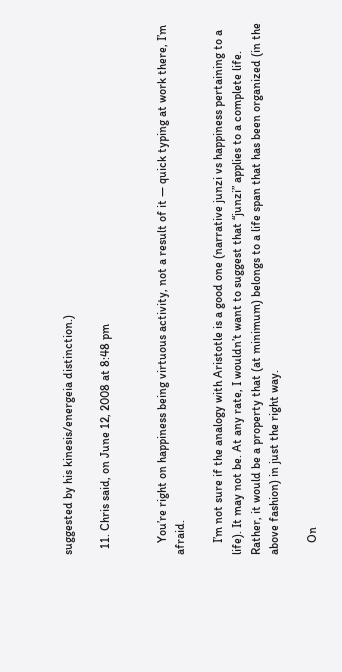suggested by his kinesis/energeia distinction.)

  11. Chris said, on June 12, 2008 at 8:48 pm


    You’re right on happiness being virtuous activity, not a result of it — quick typing at work there, I’m afraid.

    I’m not sure if the analogy with Aristotle is a good one (narrative junzi vs happiness pertaining to a life). It may not be. At any rate, I wouldn’t want to suggest that “junzi” applies to a complete life. Rather, it would be a property that (at minimum) belongs to a life span that has been organized (in the above fashion) in just the right way.

    On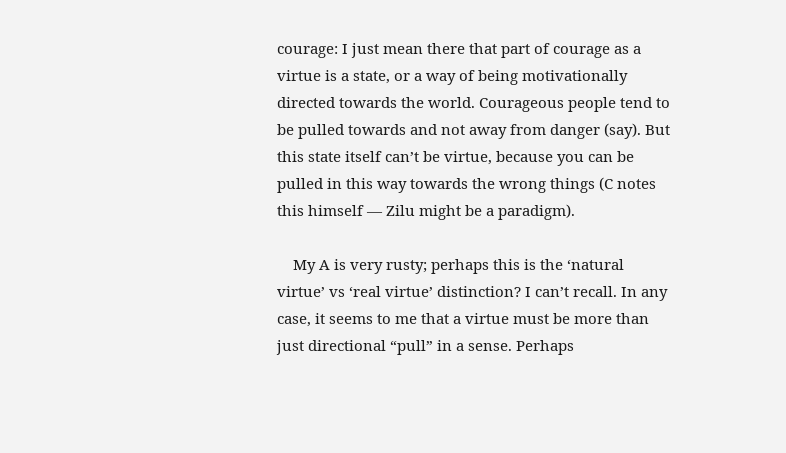courage: I just mean there that part of courage as a virtue is a state, or a way of being motivationally directed towards the world. Courageous people tend to be pulled towards and not away from danger (say). But this state itself can’t be virtue, because you can be pulled in this way towards the wrong things (C notes this himself — Zilu might be a paradigm).

    My A is very rusty; perhaps this is the ‘natural virtue’ vs ‘real virtue’ distinction? I can’t recall. In any case, it seems to me that a virtue must be more than just directional “pull” in a sense. Perhaps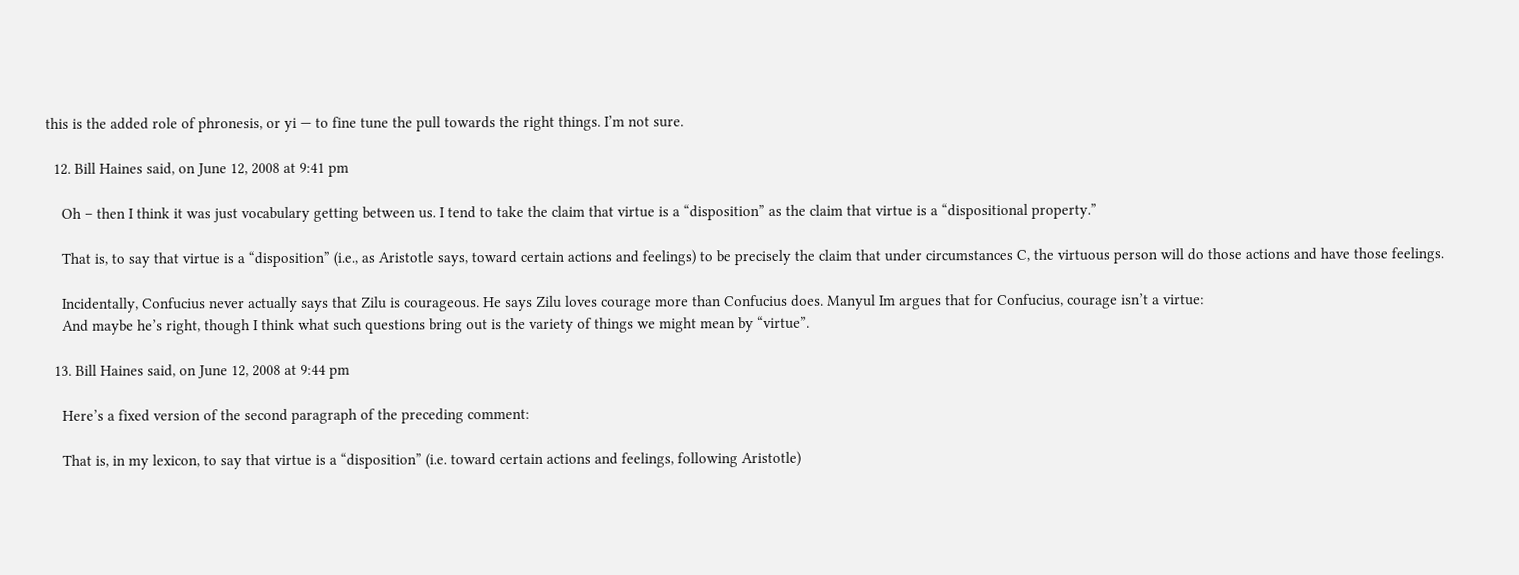this is the added role of phronesis, or yi — to fine tune the pull towards the right things. I’m not sure.

  12. Bill Haines said, on June 12, 2008 at 9:41 pm

    Oh – then I think it was just vocabulary getting between us. I tend to take the claim that virtue is a “disposition” as the claim that virtue is a “dispositional property.”

    That is, to say that virtue is a “disposition” (i.e., as Aristotle says, toward certain actions and feelings) to be precisely the claim that under circumstances C, the virtuous person will do those actions and have those feelings.

    Incidentally, Confucius never actually says that Zilu is courageous. He says Zilu loves courage more than Confucius does. Manyul Im argues that for Confucius, courage isn’t a virtue:
    And maybe he’s right, though I think what such questions bring out is the variety of things we might mean by “virtue”.

  13. Bill Haines said, on June 12, 2008 at 9:44 pm

    Here’s a fixed version of the second paragraph of the preceding comment:

    That is, in my lexicon, to say that virtue is a “disposition” (i.e. toward certain actions and feelings, following Aristotle)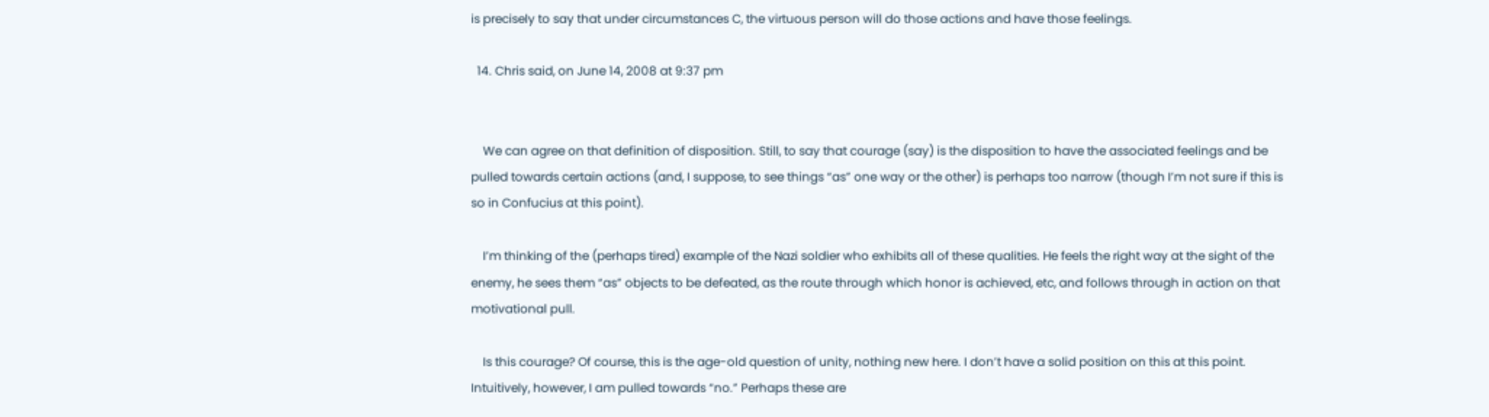is precisely to say that under circumstances C, the virtuous person will do those actions and have those feelings.

  14. Chris said, on June 14, 2008 at 9:37 pm


    We can agree on that definition of disposition. Still, to say that courage (say) is the disposition to have the associated feelings and be pulled towards certain actions (and, I suppose, to see things “as” one way or the other) is perhaps too narrow (though I’m not sure if this is so in Confucius at this point).

    I’m thinking of the (perhaps tired) example of the Nazi soldier who exhibits all of these qualities. He feels the right way at the sight of the enemy, he sees them “as” objects to be defeated, as the route through which honor is achieved, etc, and follows through in action on that motivational pull.

    Is this courage? Of course, this is the age-old question of unity, nothing new here. I don’t have a solid position on this at this point. Intuitively, however, I am pulled towards “no.” Perhaps these are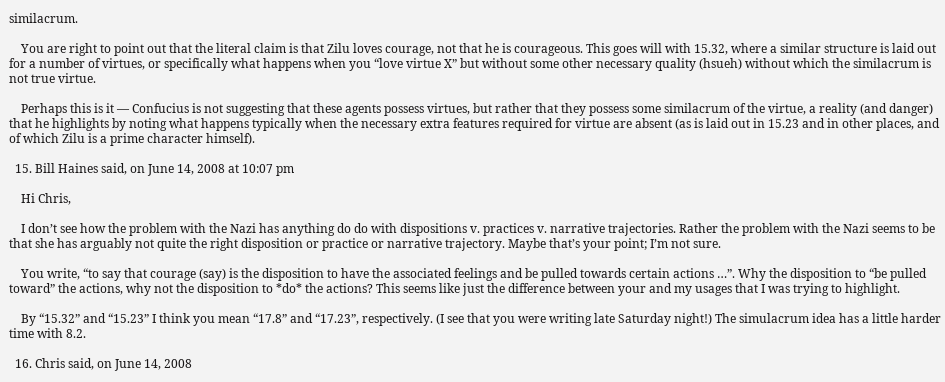similacrum.

    You are right to point out that the literal claim is that Zilu loves courage, not that he is courageous. This goes will with 15.32, where a similar structure is laid out for a number of virtues, or specifically what happens when you “love virtue X” but without some other necessary quality (hsueh) without which the similacrum is not true virtue.

    Perhaps this is it — Confucius is not suggesting that these agents possess virtues, but rather that they possess some similacrum of the virtue, a reality (and danger) that he highlights by noting what happens typically when the necessary extra features required for virtue are absent (as is laid out in 15.23 and in other places, and of which Zilu is a prime character himself).

  15. Bill Haines said, on June 14, 2008 at 10:07 pm

    Hi Chris,

    I don’t see how the problem with the Nazi has anything do do with dispositions v. practices v. narrative trajectories. Rather the problem with the Nazi seems to be that she has arguably not quite the right disposition or practice or narrative trajectory. Maybe that’s your point; I’m not sure.

    You write, “to say that courage (say) is the disposition to have the associated feelings and be pulled towards certain actions …”. Why the disposition to “be pulled toward” the actions, why not the disposition to *do* the actions? This seems like just the difference between your and my usages that I was trying to highlight.

    By “15.32” and “15.23” I think you mean “17.8” and “17.23”, respectively. (I see that you were writing late Saturday night!) The simulacrum idea has a little harder time with 8.2.

  16. Chris said, on June 14, 2008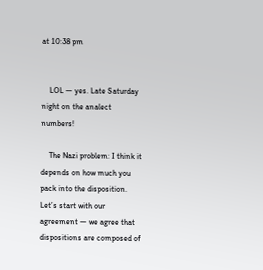at 10:38 pm


    LOL — yes. Late Saturday night on the analect numbers!

    The Nazi problem: I think it depends on how much you pack into the disposition. Let’s start with our agreement — we agree that dispositions are composed of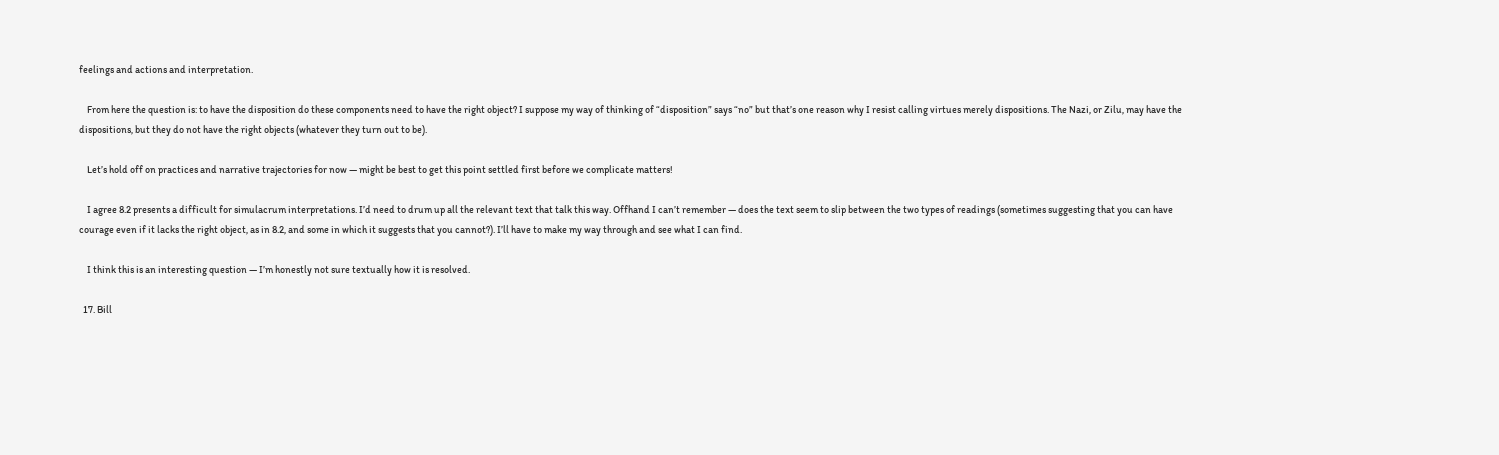feelings and actions and interpretation.

    From here the question is: to have the disposition do these components need to have the right object? I suppose my way of thinking of “disposition” says “no” but that’s one reason why I resist calling virtues merely dispositions. The Nazi, or Zilu, may have the dispositions, but they do not have the right objects (whatever they turn out to be).

    Let’s hold off on practices and narrative trajectories for now — might be best to get this point settled first before we complicate matters!

    I agree 8.2 presents a difficult for simulacrum interpretations. I’d need to drum up all the relevant text that talk this way. Offhand I can’t remember — does the text seem to slip between the two types of readings (sometimes suggesting that you can have courage even if it lacks the right object, as in 8.2, and some in which it suggests that you cannot?). I’ll have to make my way through and see what I can find.

    I think this is an interesting question — I’m honestly not sure textually how it is resolved.

  17. Bill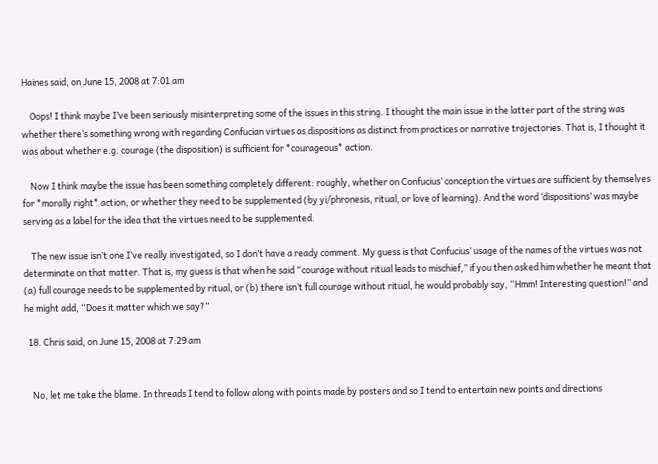Haines said, on June 15, 2008 at 7:01 am

    Oops! I think maybe I’ve been seriously misinterpreting some of the issues in this string. I thought the main issue in the latter part of the string was whether there’s something wrong with regarding Confucian virtues as dispositions as distinct from practices or narrative trajectories. That is, I thought it was about whether e.g. courage (the disposition) is sufficient for *courageous* action.

    Now I think maybe the issue has been something completely different: roughly, whether on Confucius’ conception the virtues are sufficient by themselves for *morally right* action, or whether they need to be supplemented (by yi/phronesis, ritual, or love of learning). And the word ‘dispositions’ was maybe serving as a label for the idea that the virtues need to be supplemented.

    The new issue isn’t one I’ve really investigated, so I don’t have a ready comment. My guess is that Confucius’ usage of the names of the virtues was not determinate on that matter. That is, my guess is that when he said “courage without ritual leads to mischief,” if you then asked him whether he meant that (a) full courage needs to be supplemented by ritual, or (b) there isn’t full courage without ritual, he would probably say, “Hmm! Interesting question!” and he might add, “Does it matter which we say?”

  18. Chris said, on June 15, 2008 at 7:29 am


    No, let me take the blame. In threads I tend to follow along with points made by posters and so I tend to entertain new points and directions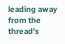leading away from the thread’s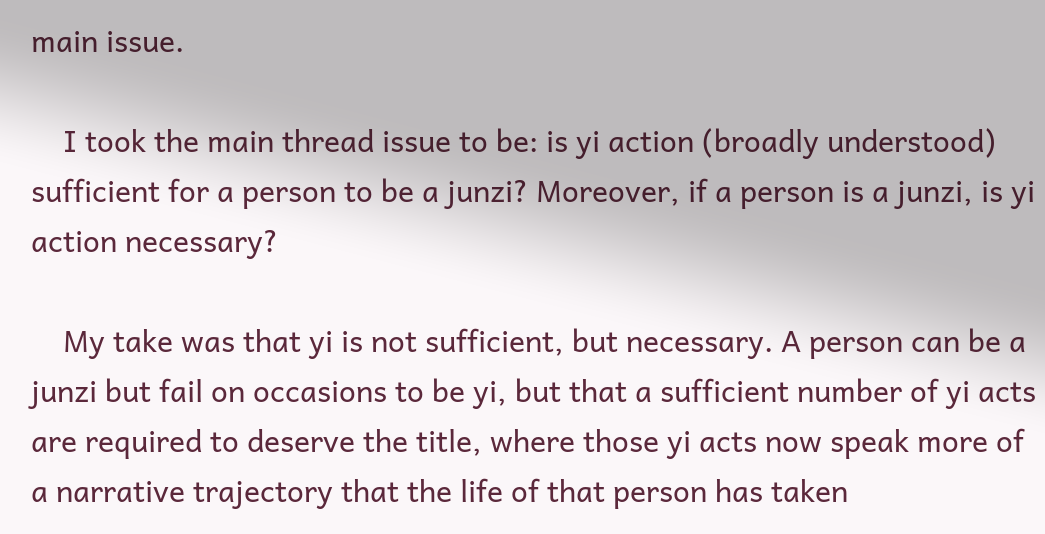main issue.

    I took the main thread issue to be: is yi action (broadly understood) sufficient for a person to be a junzi? Moreover, if a person is a junzi, is yi action necessary?

    My take was that yi is not sufficient, but necessary. A person can be a junzi but fail on occasions to be yi, but that a sufficient number of yi acts are required to deserve the title, where those yi acts now speak more of a narrative trajectory that the life of that person has taken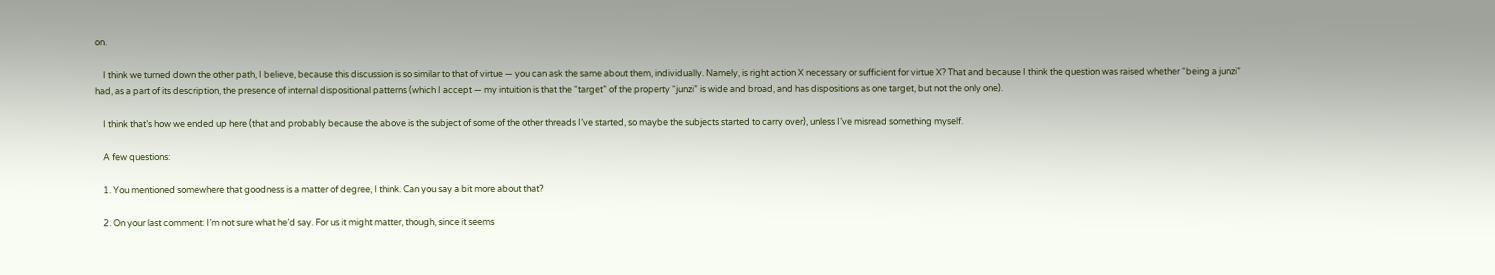on.

    I think we turned down the other path, I believe, because this discussion is so similar to that of virtue — you can ask the same about them, individually. Namely, is right action X necessary or sufficient for virtue X? That and because I think the question was raised whether “being a junzi” had, as a part of its description, the presence of internal dispositional patterns (which I accept — my intuition is that the “target” of the property “junzi” is wide and broad, and has dispositions as one target, but not the only one).

    I think that’s how we ended up here (that and probably because the above is the subject of some of the other threads I’ve started, so maybe the subjects started to carry over), unless I’ve misread something myself.

    A few questions:

    1. You mentioned somewhere that goodness is a matter of degree, I think. Can you say a bit more about that?

    2. On your last comment: I’m not sure what he’d say. For us it might matter, though, since it seems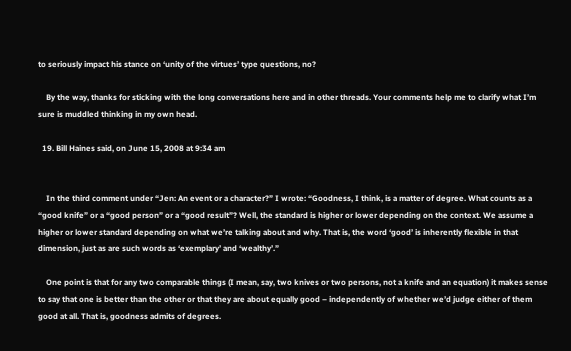to seriously impact his stance on ‘unity of the virtues’ type questions, no?

    By the way, thanks for sticking with the long conversations here and in other threads. Your comments help me to clarify what I’m sure is muddled thinking in my own head.

  19. Bill Haines said, on June 15, 2008 at 9:34 am


    In the third comment under “Jen: An event or a character?” I wrote: “Goodness, I think, is a matter of degree. What counts as a “good knife” or a “good person” or a “good result”? Well, the standard is higher or lower depending on the context. We assume a higher or lower standard depending on what we’re talking about and why. That is, the word ‘good’ is inherently flexible in that dimension, just as are such words as ‘exemplary’ and ‘wealthy’.”

    One point is that for any two comparable things (I mean, say, two knives or two persons, not a knife and an equation) it makes sense to say that one is better than the other or that they are about equally good – independently of whether we’d judge either of them good at all. That is, goodness admits of degrees.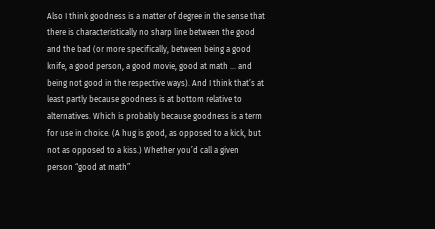Also I think goodness is a matter of degree in the sense that there is characteristically no sharp line between the good and the bad (or more specifically, between being a good knife, a good person, a good movie, good at math … and being not good in the respective ways). And I think that’s at least partly because goodness is at bottom relative to alternatives. Which is probably because goodness is a term for use in choice. (A hug is good, as opposed to a kick, but not as opposed to a kiss.) Whether you’d call a given person “good at math”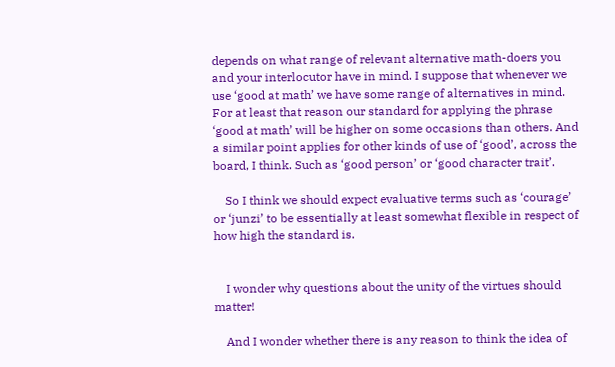depends on what range of relevant alternative math-doers you and your interlocutor have in mind. I suppose that whenever we use ‘good at math’ we have some range of alternatives in mind. For at least that reason our standard for applying the phrase ‘good at math’ will be higher on some occasions than others. And a similar point applies for other kinds of use of ‘good’, across the board, I think. Such as ‘good person’ or ‘good character trait’.

    So I think we should expect evaluative terms such as ‘courage’ or ‘junzi’ to be essentially at least somewhat flexible in respect of how high the standard is.


    I wonder why questions about the unity of the virtues should matter!

    And I wonder whether there is any reason to think the idea of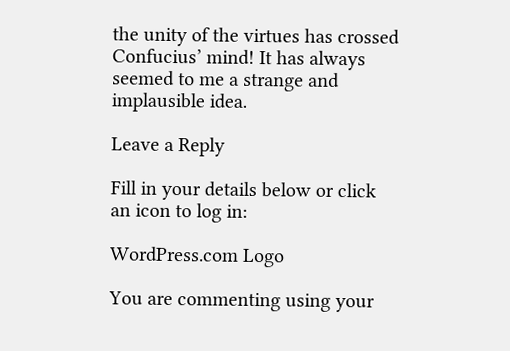the unity of the virtues has crossed Confucius’ mind! It has always seemed to me a strange and implausible idea.

Leave a Reply

Fill in your details below or click an icon to log in:

WordPress.com Logo

You are commenting using your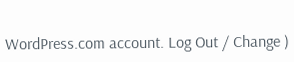WordPress.com account. Log Out / Change )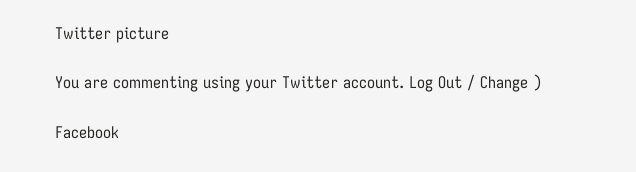Twitter picture

You are commenting using your Twitter account. Log Out / Change )

Facebook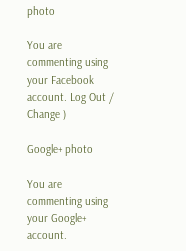photo

You are commenting using your Facebook account. Log Out / Change )

Google+ photo

You are commenting using your Google+ account.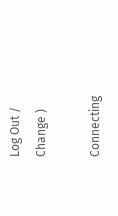Log Out / Change )

Connecting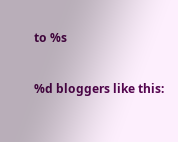to %s

%d bloggers like this: